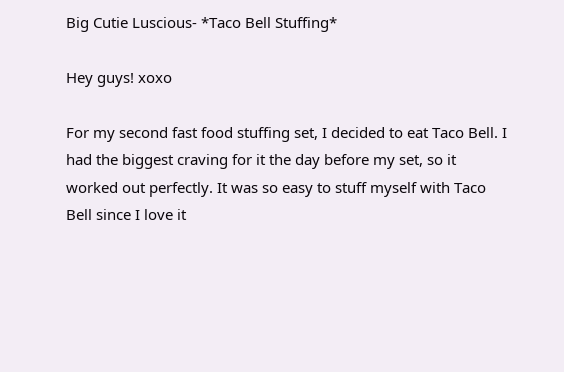Big Cutie Luscious- *Taco Bell Stuffing*

Hey guys! xoxo

For my second fast food stuffing set, I decided to eat Taco Bell. I had the biggest craving for it the day before my set, so it worked out perfectly. It was so easy to stuff myself with Taco Bell since I love it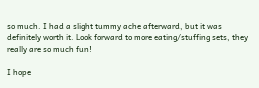so much. I had a slight tummy ache afterward, but it was definitely worth it. Look forward to more eating/stuffing sets, they really are so much fun!

I hope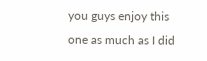you guys enjoy this one as much as I did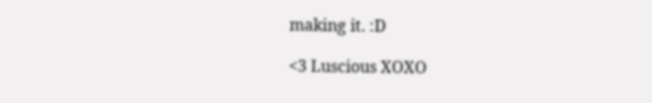making it. :D

<3 Luscious XOXO